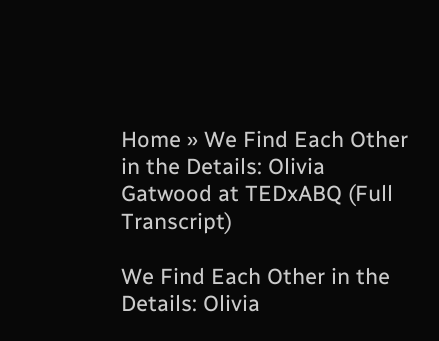Home » We Find Each Other in the Details: Olivia Gatwood at TEDxABQ (Full Transcript)

We Find Each Other in the Details: Olivia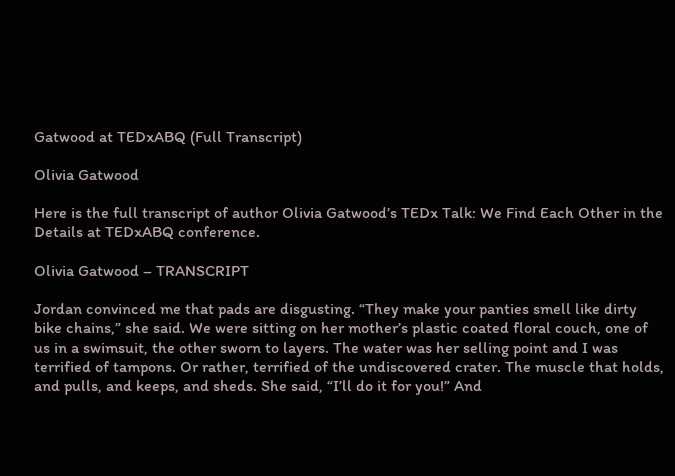Gatwood at TEDxABQ (Full Transcript)

Olivia Gatwood

Here is the full transcript of author Olivia Gatwood’s TEDx Talk: We Find Each Other in the Details at TEDxABQ conference.

Olivia Gatwood – TRANSCRIPT

Jordan convinced me that pads are disgusting. “They make your panties smell like dirty bike chains,” she said. We were sitting on her mother’s plastic coated floral couch, one of us in a swimsuit, the other sworn to layers. The water was her selling point and I was terrified of tampons. Or rather, terrified of the undiscovered crater. The muscle that holds, and pulls, and keeps, and sheds. She said, “I’ll do it for you!” And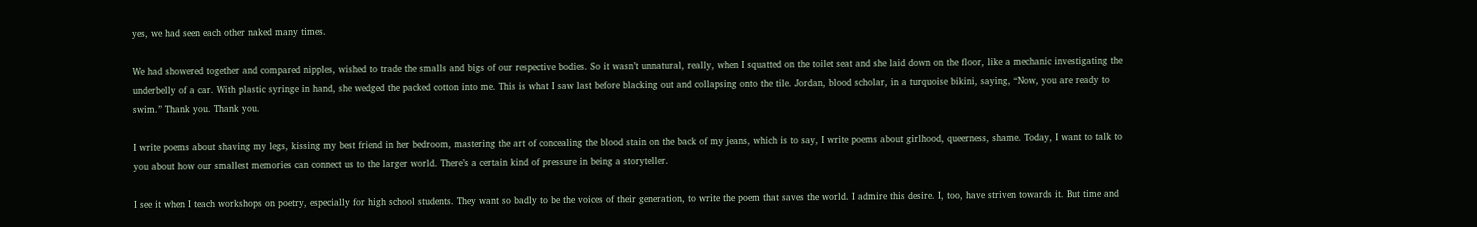yes, we had seen each other naked many times.

We had showered together and compared nipples, wished to trade the smalls and bigs of our respective bodies. So it wasn’t unnatural, really, when I squatted on the toilet seat and she laid down on the floor, like a mechanic investigating the underbelly of a car. With plastic syringe in hand, she wedged the packed cotton into me. This is what I saw last before blacking out and collapsing onto the tile. Jordan, blood scholar, in a turquoise bikini, saying, “Now, you are ready to swim.” Thank you. Thank you.

I write poems about shaving my legs, kissing my best friend in her bedroom, mastering the art of concealing the blood stain on the back of my jeans, which is to say, I write poems about girlhood, queerness, shame. Today, I want to talk to you about how our smallest memories can connect us to the larger world. There’s a certain kind of pressure in being a storyteller.

I see it when I teach workshops on poetry, especially for high school students. They want so badly to be the voices of their generation, to write the poem that saves the world. I admire this desire. I, too, have striven towards it. But time and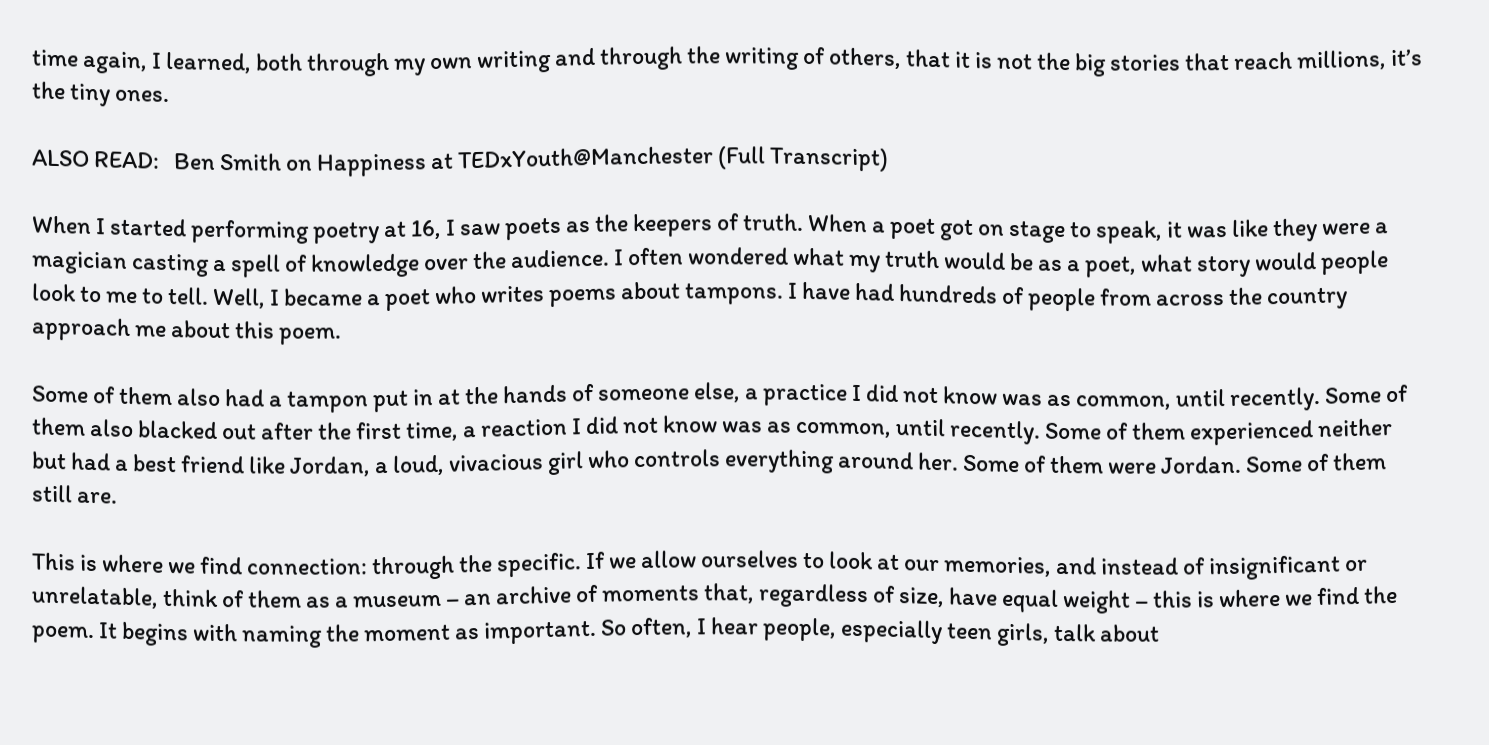time again, I learned, both through my own writing and through the writing of others, that it is not the big stories that reach millions, it’s the tiny ones.

ALSO READ:   Ben Smith on Happiness at TEDxYouth@Manchester (Full Transcript)

When I started performing poetry at 16, I saw poets as the keepers of truth. When a poet got on stage to speak, it was like they were a magician casting a spell of knowledge over the audience. I often wondered what my truth would be as a poet, what story would people look to me to tell. Well, I became a poet who writes poems about tampons. I have had hundreds of people from across the country approach me about this poem.

Some of them also had a tampon put in at the hands of someone else, a practice I did not know was as common, until recently. Some of them also blacked out after the first time, a reaction I did not know was as common, until recently. Some of them experienced neither but had a best friend like Jordan, a loud, vivacious girl who controls everything around her. Some of them were Jordan. Some of them still are.

This is where we find connection: through the specific. If we allow ourselves to look at our memories, and instead of insignificant or unrelatable, think of them as a museum – an archive of moments that, regardless of size, have equal weight – this is where we find the poem. It begins with naming the moment as important. So often, I hear people, especially teen girls, talk about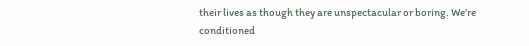their lives as though they are unspectacular or boring. We’re conditioned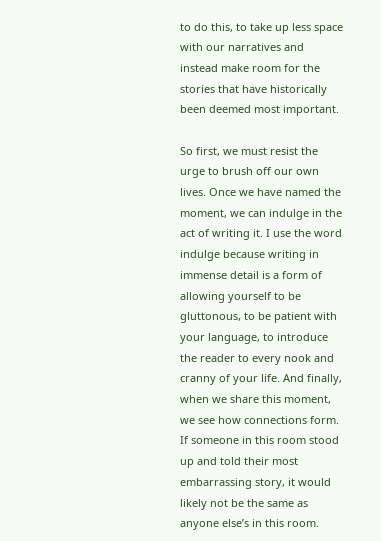to do this, to take up less space with our narratives and instead make room for the stories that have historically been deemed most important.

So first, we must resist the urge to brush off our own lives. Once we have named the moment, we can indulge in the act of writing it. I use the word indulge because writing in immense detail is a form of allowing yourself to be gluttonous, to be patient with your language, to introduce the reader to every nook and cranny of your life. And finally, when we share this moment, we see how connections form. If someone in this room stood up and told their most embarrassing story, it would likely not be the same as anyone else’s in this room.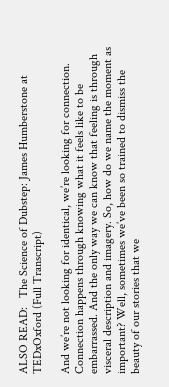ALSO READ:   The Science of Dubstep: James Humberstone at TEDxOxford (Full Transcript)

And we’re not looking for identical, we’re looking for connection. Connection happens through knowing what it feels like to be embarrassed. And the only way we can know that feeling is through visceral description and imagery. So, how do we name the moment as important? Well, sometimes we’ve been so trained to dismiss the beauty of our stories that we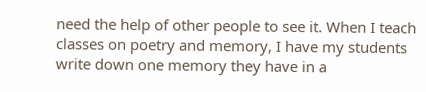need the help of other people to see it. When I teach classes on poetry and memory, I have my students write down one memory they have in a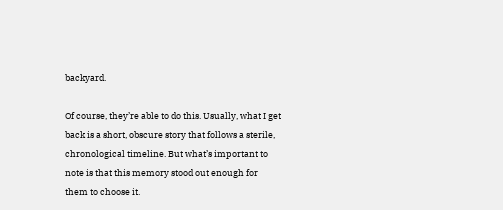backyard.

Of course, they’re able to do this. Usually, what I get back is a short, obscure story that follows a sterile, chronological timeline. But what’s important to note is that this memory stood out enough for them to choose it.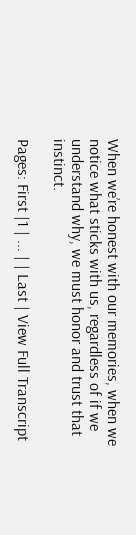When we’re honest with our memories, when we notice what sticks with us, regardless of if we understand why, we must honor and trust that instinct.

Pages: First |1 | ... | | Last | View Full Transcript